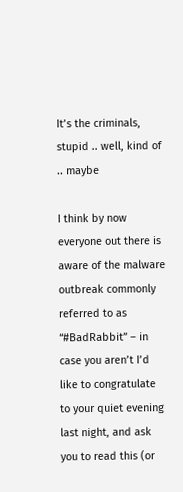It’s the criminals, stupid .. well, kind of .. maybe

I think by now everyone out there is aware of the malware outbreak commonly referred to as “#BadRabbit” – in case you aren’t I’d like to congratulate to your quiet evening last night, and ask you to read this (or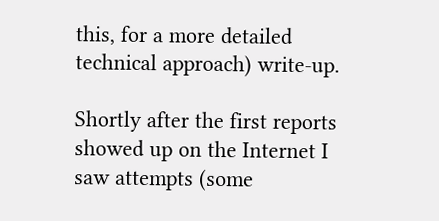this, for a more detailed technical approach) write-up.

Shortly after the first reports showed up on the Internet I saw attempts (some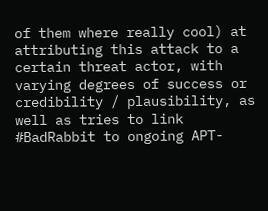of them where really cool) at attributing this attack to a certain threat actor, with varying degrees of success or credibility / plausibility, as well as tries to link #BadRabbit to ongoing APT-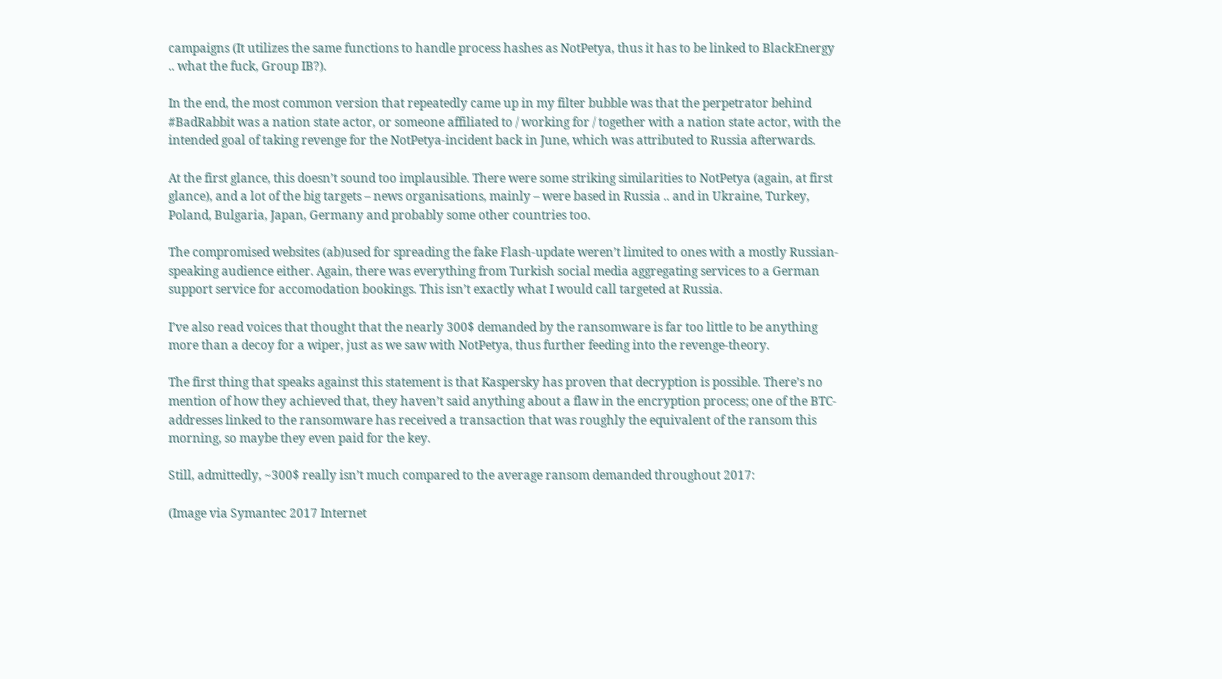campaigns (It utilizes the same functions to handle process hashes as NotPetya, thus it has to be linked to BlackEnergy .. what the fuck, Group IB?).

In the end, the most common version that repeatedly came up in my filter bubble was that the perpetrator behind #BadRabbit was a nation state actor, or someone affiliated to / working for / together with a nation state actor, with the intended goal of taking revenge for the NotPetya-incident back in June, which was attributed to Russia afterwards.

At the first glance, this doesn’t sound too implausible. There were some striking similarities to NotPetya (again, at first glance), and a lot of the big targets – news organisations, mainly – were based in Russia .. and in Ukraine, Turkey, Poland, Bulgaria, Japan, Germany and probably some other countries too.

The compromised websites (ab)used for spreading the fake Flash-update weren’t limited to ones with a mostly Russian-speaking audience either. Again, there was everything from Turkish social media aggregating services to a German support service for accomodation bookings. This isn’t exactly what I would call targeted at Russia.

I’ve also read voices that thought that the nearly 300$ demanded by the ransomware is far too little to be anything more than a decoy for a wiper, just as we saw with NotPetya, thus further feeding into the revenge-theory.

The first thing that speaks against this statement is that Kaspersky has proven that decryption is possible. There’s no mention of how they achieved that, they haven’t said anything about a flaw in the encryption process; one of the BTC-addresses linked to the ransomware has received a transaction that was roughly the equivalent of the ransom this morning, so maybe they even paid for the key.

Still, admittedly, ~300$ really isn’t much compared to the average ransom demanded throughout 2017:

(Image via Symantec 2017 Internet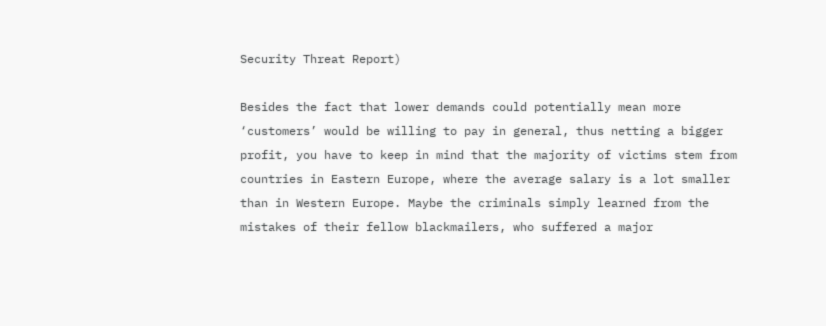Security Threat Report)

Besides the fact that lower demands could potentially mean more ‘customers’ would be willing to pay in general, thus netting a bigger profit, you have to keep in mind that the majority of victims stem from countries in Eastern Europe, where the average salary is a lot smaller than in Western Europe. Maybe the criminals simply learned from the mistakes of their fellow blackmailers, who suffered a major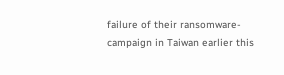failure of their ransomware-campaign in Taiwan earlier this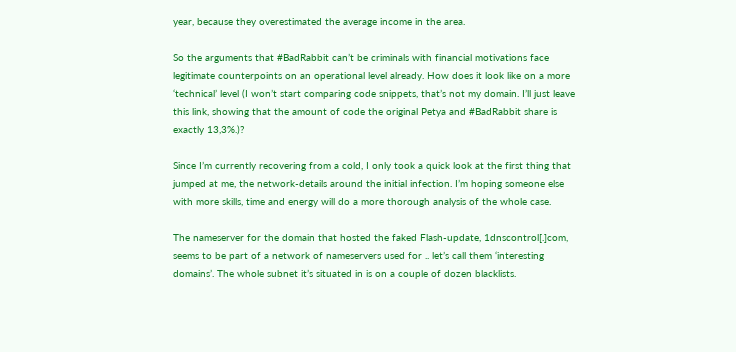year, because they overestimated the average income in the area.

So the arguments that #BadRabbit can’t be criminals with financial motivations face legitimate counterpoints on an operational level already. How does it look like on a more ‘technical’ level (I won’t start comparing code snippets, that’s not my domain. I’ll just leave this link, showing that the amount of code the original Petya and #BadRabbit share is exactly 13,3%.)?

Since I’m currently recovering from a cold, I only took a quick look at the first thing that jumped at me, the network-details around the initial infection. I’m hoping someone else with more skills, time and energy will do a more thorough analysis of the whole case.

The nameserver for the domain that hosted the faked Flash-update, 1dnscontrol[.]com, seems to be part of a network of nameservers used for .. let’s call them ‘interesting domains’. The whole subnet it’s situated in is on a couple of dozen blacklists.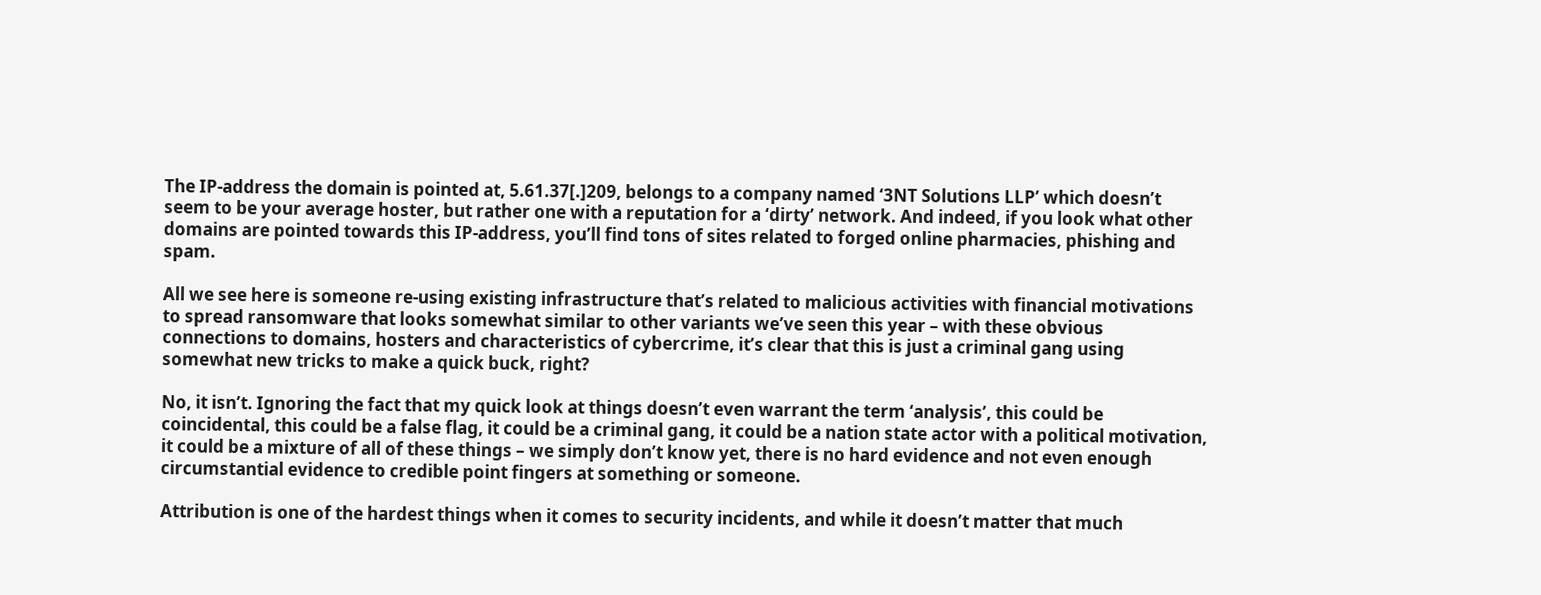The IP-address the domain is pointed at, 5.61.37[.]209, belongs to a company named ‘3NT Solutions LLP’ which doesn’t seem to be your average hoster, but rather one with a reputation for a ‘dirty’ network. And indeed, if you look what other domains are pointed towards this IP-address, you’ll find tons of sites related to forged online pharmacies, phishing and spam.

All we see here is someone re-using existing infrastructure that’s related to malicious activities with financial motivations to spread ransomware that looks somewhat similar to other variants we’ve seen this year – with these obvious connections to domains, hosters and characteristics of cybercrime, it’s clear that this is just a criminal gang using somewhat new tricks to make a quick buck, right?

No, it isn’t. Ignoring the fact that my quick look at things doesn’t even warrant the term ‘analysis’, this could be coincidental, this could be a false flag, it could be a criminal gang, it could be a nation state actor with a political motivation, it could be a mixture of all of these things – we simply don’t know yet, there is no hard evidence and not even enough circumstantial evidence to credible point fingers at something or someone.

Attribution is one of the hardest things when it comes to security incidents, and while it doesn’t matter that much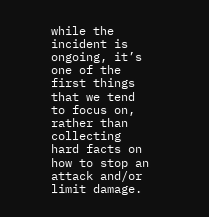while the incident is ongoing, it’s one of the first things that we tend to focus on, rather than collecting hard facts on how to stop an attack and/or limit damage.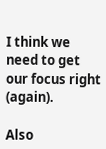I think we need to get our focus right (again).

Also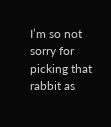I’m so not sorry for picking that rabbit as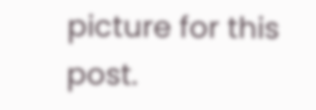picture for this post.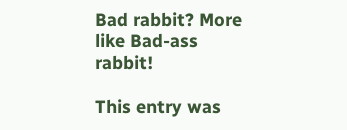Bad rabbit? More like Bad-ass rabbit!

This entry was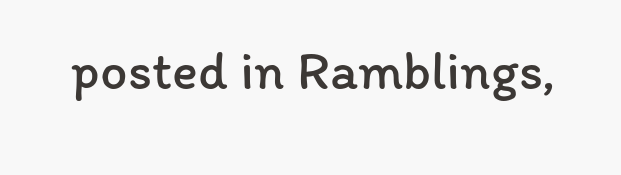posted in Ramblings,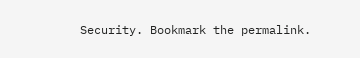Security. Bookmark the permalink.